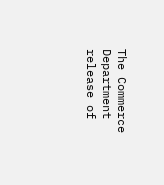The Commerce Department release of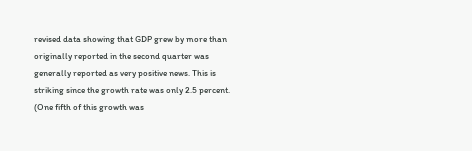revised data showing that GDP grew by more than originally reported in the second quarter was generally reported as very positive news. This is striking since the growth rate was only 2.5 percent. (One fifth of this growth was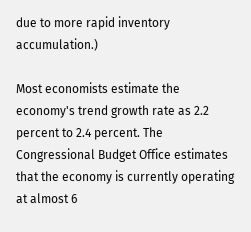due to more rapid inventory accumulation.)

Most economists estimate the economy's trend growth rate as 2.2 percent to 2.4 percent. The Congressional Budget Office estimates that the economy is currently operating at almost 6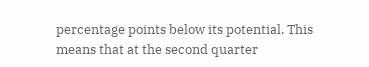percentage points below its potential. This means that at the second quarter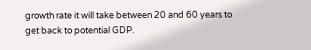growth rate it will take between 20 and 60 years to get back to potential GDP.